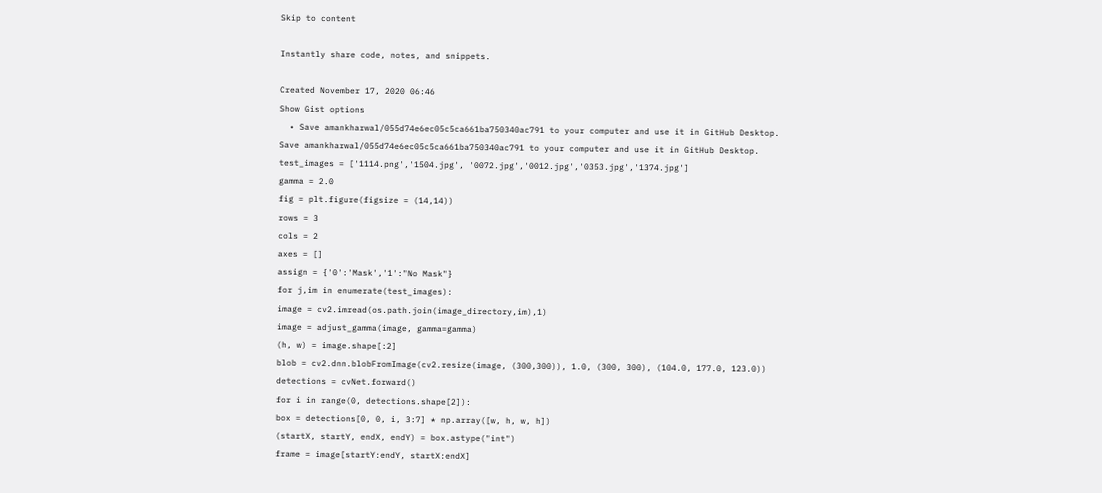Skip to content

Instantly share code, notes, and snippets.

Created November 17, 2020 06:46
Show Gist options
  • Save amankharwal/055d74e6ec05c5ca661ba750340ac791 to your computer and use it in GitHub Desktop.
Save amankharwal/055d74e6ec05c5ca661ba750340ac791 to your computer and use it in GitHub Desktop.
test_images = ['1114.png','1504.jpg', '0072.jpg','0012.jpg','0353.jpg','1374.jpg']
gamma = 2.0
fig = plt.figure(figsize = (14,14))
rows = 3
cols = 2
axes = []
assign = {'0':'Mask','1':"No Mask"}
for j,im in enumerate(test_images):
image = cv2.imread(os.path.join(image_directory,im),1)
image = adjust_gamma(image, gamma=gamma)
(h, w) = image.shape[:2]
blob = cv2.dnn.blobFromImage(cv2.resize(image, (300,300)), 1.0, (300, 300), (104.0, 177.0, 123.0))
detections = cvNet.forward()
for i in range(0, detections.shape[2]):
box = detections[0, 0, i, 3:7] * np.array([w, h, w, h])
(startX, startY, endX, endY) = box.astype("int")
frame = image[startY:endY, startX:endX]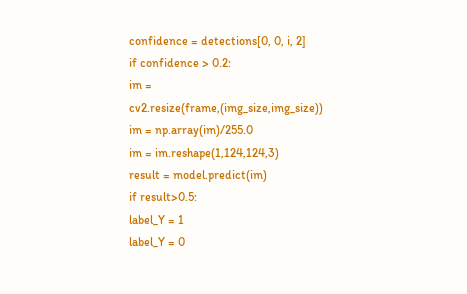confidence = detections[0, 0, i, 2]
if confidence > 0.2:
im = cv2.resize(frame,(img_size,img_size))
im = np.array(im)/255.0
im = im.reshape(1,124,124,3)
result = model.predict(im)
if result>0.5:
label_Y = 1
label_Y = 0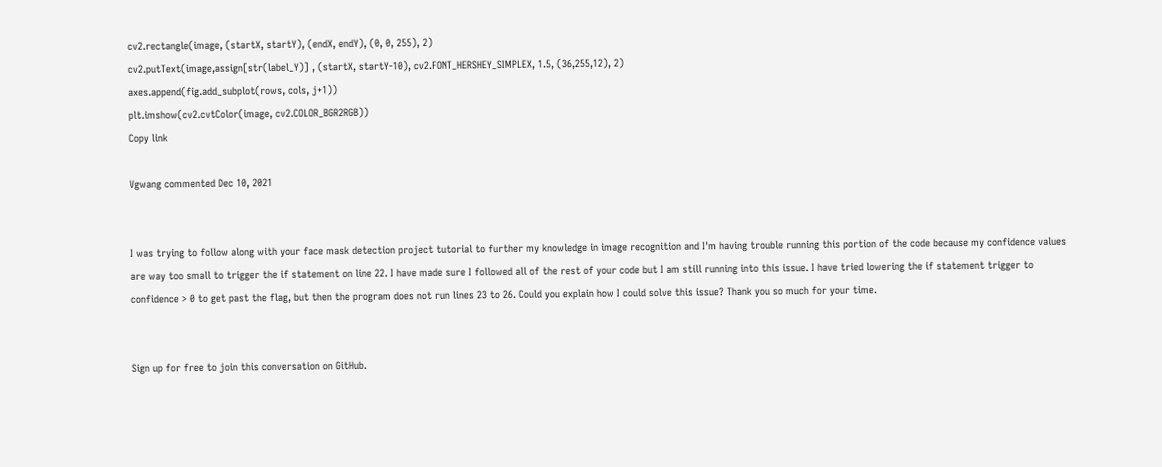cv2.rectangle(image, (startX, startY), (endX, endY), (0, 0, 255), 2)
cv2.putText(image,assign[str(label_Y)] , (startX, startY-10), cv2.FONT_HERSHEY_SIMPLEX, 1.5, (36,255,12), 2)
axes.append(fig.add_subplot(rows, cols, j+1))
plt.imshow(cv2.cvtColor(image, cv2.COLOR_BGR2RGB))
Copy link

Vgwang commented Dec 10, 2021


I was trying to follow along with your face mask detection project tutorial to further my knowledge in image recognition and I'm having trouble running this portion of the code because my confidence values are way too small to trigger the if statement on line 22. I have made sure I followed all of the rest of your code but I am still running into this issue. I have tried lowering the if statement trigger to confidence > 0 to get past the flag, but then the program does not run lines 23 to 26. Could you explain how I could solve this issue? Thank you so much for your time.


Sign up for free to join this conversation on GitHub.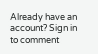Already have an account? Sign in to comment